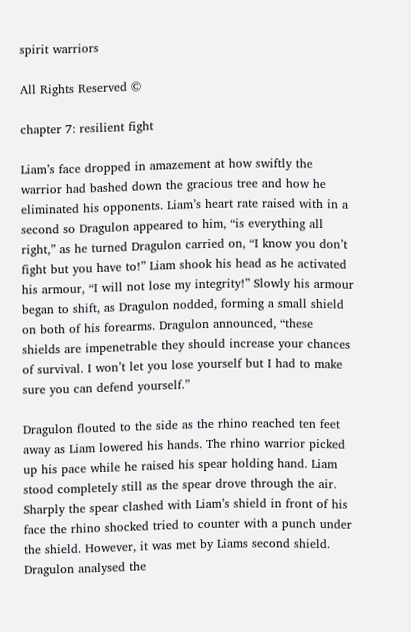spirit warriors

All Rights Reserved ©

chapter 7: resilient fight

Liam’s face dropped in amazement at how swiftly the warrior had bashed down the gracious tree and how he eliminated his opponents. Liam’s heart rate raised with in a second so Dragulon appeared to him, “is everything all right,” as he turned Dragulon carried on, “I know you don’t fight but you have to!” Liam shook his head as he activated his armour, “I will not lose my integrity!” Slowly his armour began to shift, as Dragulon nodded, forming a small shield on both of his forearms. Dragulon announced, “these shields are impenetrable they should increase your chances of survival. I won’t let you lose yourself but I had to make sure you can defend yourself.”

Dragulon flouted to the side as the rhino reached ten feet away as Liam lowered his hands. The rhino warrior picked up his pace while he raised his spear holding hand. Liam stood completely still as the spear drove through the air. Sharply the spear clashed with Liam’s shield in front of his face the rhino shocked tried to counter with a punch under the shield. However, it was met by Liams second shield. Dragulon analysed the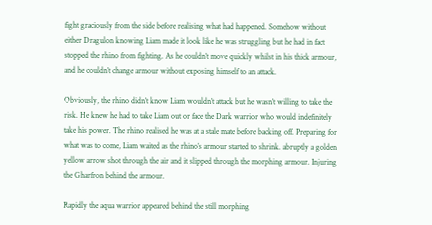fight graciously from the side before realising what had happened. Somehow without either Dragulon knowing Liam made it look like he was struggling but he had in fact stopped the rhino from fighting. As he couldn’t move quickly whilst in his thick armour, and he couldn’t change armour without exposing himself to an attack.

Obviously, the rhino didn’t know Liam wouldn’t attack but he wasn’t willing to take the risk. He knew he had to take Liam out or face the Dark warrior who would indefinitely take his power. The rhino realised he was at a stale mate before backing off. Preparing for what was to come, Liam waited as the rhino’s armour started to shrink. abruptly a golden yellow arrow shot through the air and it slipped through the morphing armour. Injuring the Gharfron behind the armour.

Rapidly the aqua warrior appeared behind the still morphing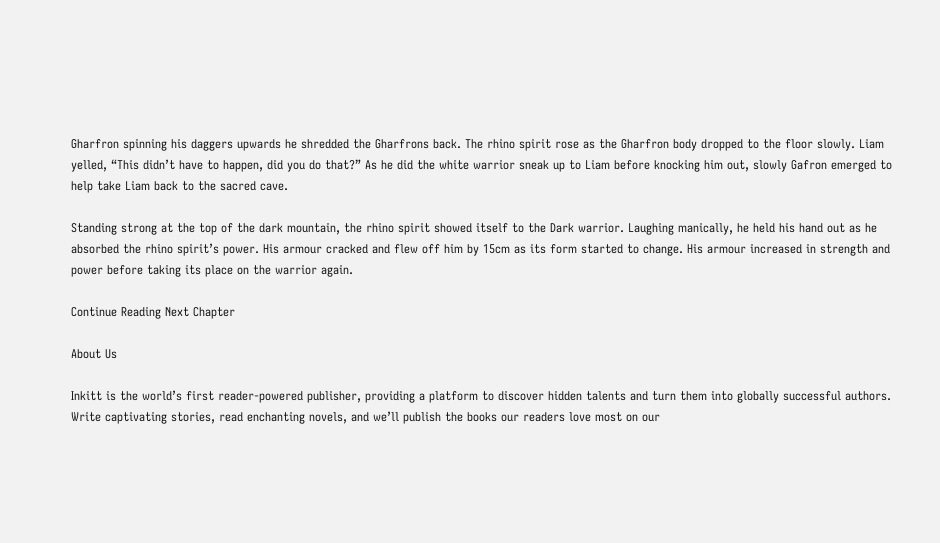Gharfron spinning his daggers upwards he shredded the Gharfrons back. The rhino spirit rose as the Gharfron body dropped to the floor slowly. Liam yelled, “This didn’t have to happen, did you do that?” As he did the white warrior sneak up to Liam before knocking him out, slowly Gafron emerged to help take Liam back to the sacred cave.

Standing strong at the top of the dark mountain, the rhino spirit showed itself to the Dark warrior. Laughing manically, he held his hand out as he absorbed the rhino spirit’s power. His armour cracked and flew off him by 15cm as its form started to change. His armour increased in strength and power before taking its place on the warrior again.

Continue Reading Next Chapter

About Us

Inkitt is the world’s first reader-powered publisher, providing a platform to discover hidden talents and turn them into globally successful authors. Write captivating stories, read enchanting novels, and we’ll publish the books our readers love most on our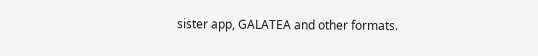sister app, GALATEA and other formats.